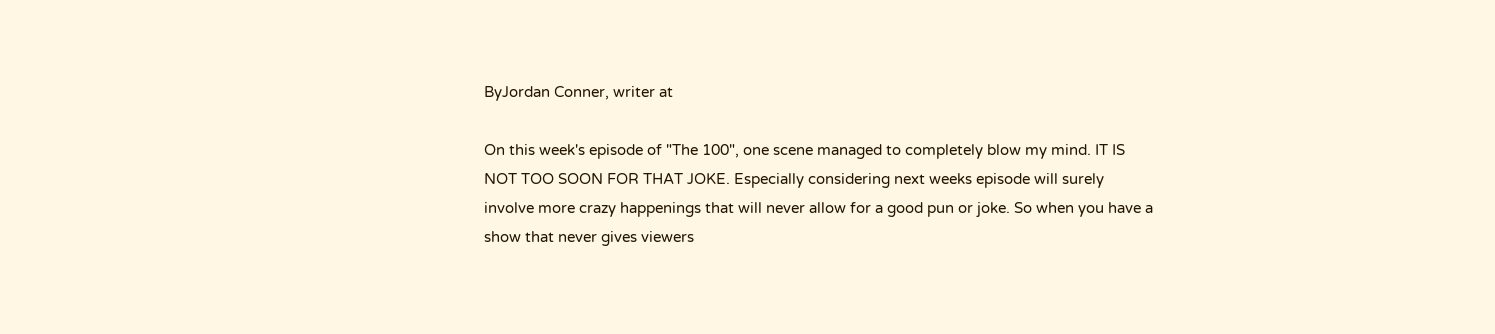ByJordan Conner, writer at

On this week's episode of "The 100", one scene managed to completely blow my mind. IT IS NOT TOO SOON FOR THAT JOKE. Especially considering next weeks episode will surely involve more crazy happenings that will never allow for a good pun or joke. So when you have a show that never gives viewers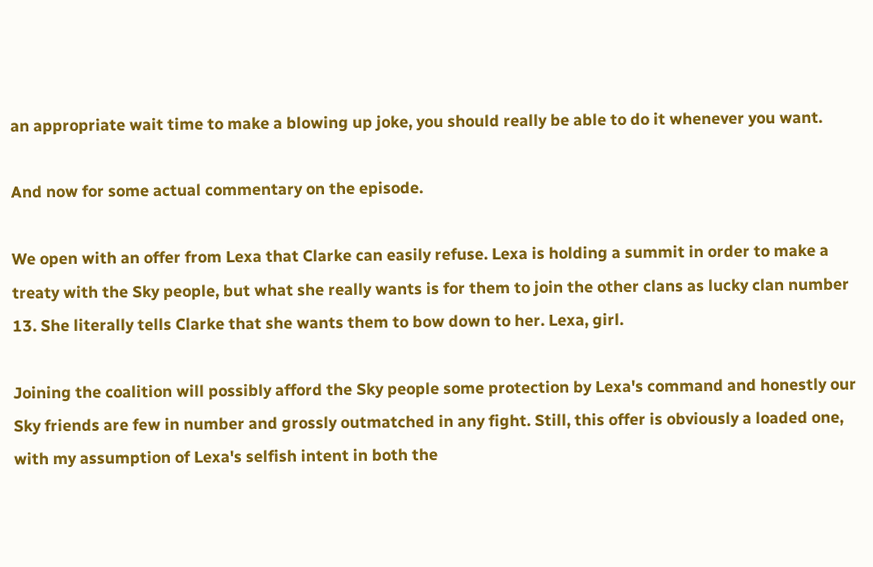an appropriate wait time to make a blowing up joke, you should really be able to do it whenever you want.

And now for some actual commentary on the episode.

We open with an offer from Lexa that Clarke can easily refuse. Lexa is holding a summit in order to make a treaty with the Sky people, but what she really wants is for them to join the other clans as lucky clan number 13. She literally tells Clarke that she wants them to bow down to her. Lexa, girl.

Joining the coalition will possibly afford the Sky people some protection by Lexa's command and honestly our Sky friends are few in number and grossly outmatched in any fight. Still, this offer is obviously a loaded one, with my assumption of Lexa's selfish intent in both the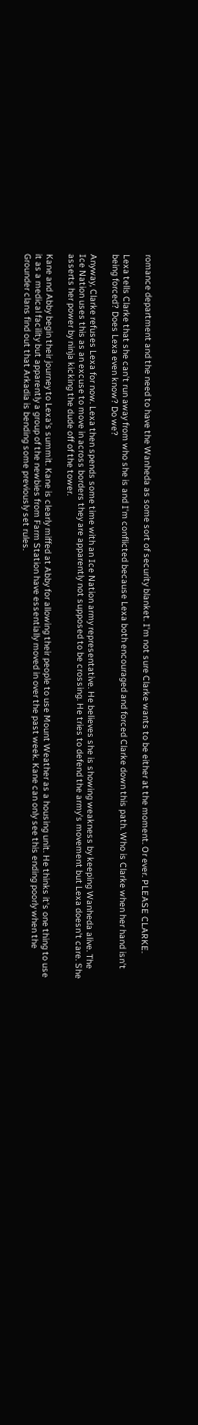romance department and the need to have the Wanheda as some sort of security blanket. I'm not sure Clarke wants to be either at the moment. Or ever. PLEASE CLARKE.

Lexa tells Clarke that she can't run away from who she is and I'm conflicted because Lexa both encouraged and forced Clarke down this path. Who is Clarke when her hand isn't being forced? Does Lexa even know? Do we?

Anyway, Clarke refuses Lexa for now. Lexa then spends some time with an Ice Nation army representative. He believes she is showing weakness by keeping Wanheda alive. The Ice Nation uses this as an excuse to move in across borders they are apparently not supposed to be crossing. He tries to defend the army's movement but Lexa doesn't care. She asserts her power by ninja kicking the dude off of the tower.

Kane and Abby begin their journey to Lexa's summit. Kane is clearly miffed at Abby for allowing their people to use Mount Weather as a housing unit. He thinks it's one thing to use it as a medical facility but apparently a group of the newbies from Farm Station have essentially moved in over the past week. Kane can only see this ending poorly when the Grounder clans find out that Arkadia is bending some previously set rules.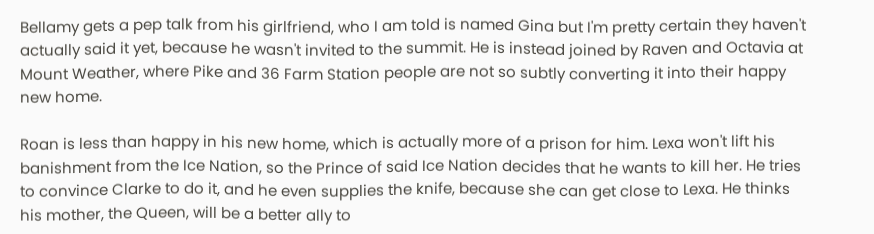Bellamy gets a pep talk from his girlfriend, who I am told is named Gina but I'm pretty certain they haven't actually said it yet, because he wasn't invited to the summit. He is instead joined by Raven and Octavia at Mount Weather, where Pike and 36 Farm Station people are not so subtly converting it into their happy new home.

Roan is less than happy in his new home, which is actually more of a prison for him. Lexa won't lift his banishment from the Ice Nation, so the Prince of said Ice Nation decides that he wants to kill her. He tries to convince Clarke to do it, and he even supplies the knife, because she can get close to Lexa. He thinks his mother, the Queen, will be a better ally to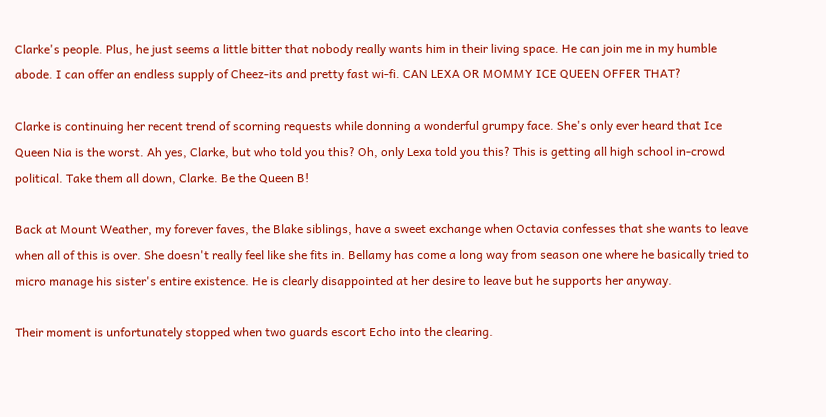Clarke's people. Plus, he just seems a little bitter that nobody really wants him in their living space. He can join me in my humble abode. I can offer an endless supply of Cheez-its and pretty fast wi-fi. CAN LEXA OR MOMMY ICE QUEEN OFFER THAT?

Clarke is continuing her recent trend of scorning requests while donning a wonderful grumpy face. She's only ever heard that Ice Queen Nia is the worst. Ah yes, Clarke, but who told you this? Oh, only Lexa told you this? This is getting all high school in-crowd political. Take them all down, Clarke. Be the Queen B!

Back at Mount Weather, my forever faves, the Blake siblings, have a sweet exchange when Octavia confesses that she wants to leave when all of this is over. She doesn't really feel like she fits in. Bellamy has come a long way from season one where he basically tried to micro manage his sister's entire existence. He is clearly disappointed at her desire to leave but he supports her anyway.

Their moment is unfortunately stopped when two guards escort Echo into the clearing.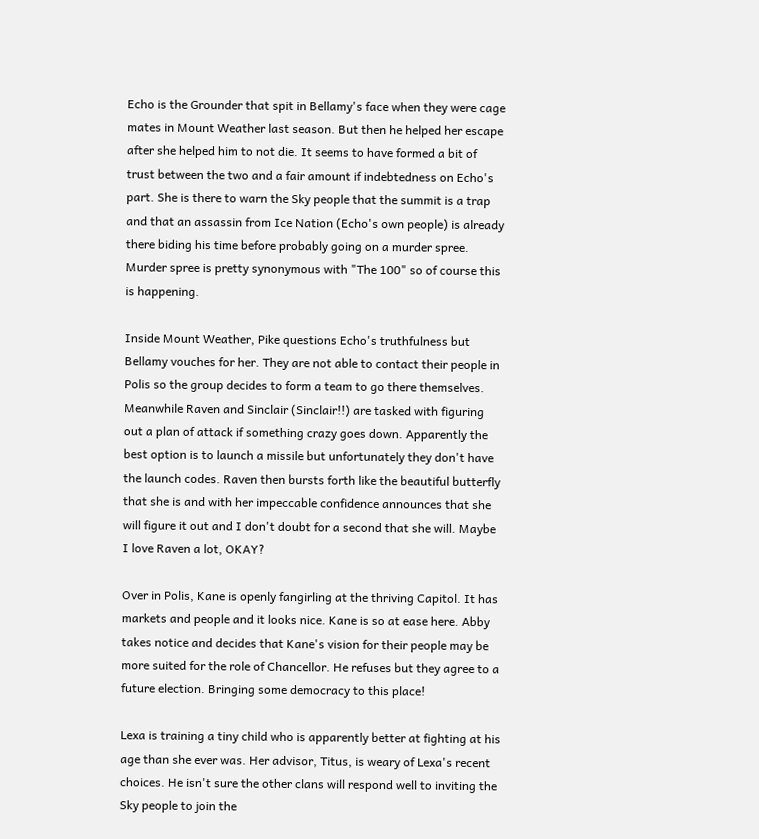Echo is the Grounder that spit in Bellamy's face when they were cage mates in Mount Weather last season. But then he helped her escape after she helped him to not die. It seems to have formed a bit of trust between the two and a fair amount if indebtedness on Echo's part. She is there to warn the Sky people that the summit is a trap and that an assassin from Ice Nation (Echo's own people) is already there biding his time before probably going on a murder spree. Murder spree is pretty synonymous with "The 100" so of course this is happening.

Inside Mount Weather, Pike questions Echo's truthfulness but Bellamy vouches for her. They are not able to contact their people in Polis so the group decides to form a team to go there themselves. Meanwhile Raven and Sinclair (Sinclair!!) are tasked with figuring out a plan of attack if something crazy goes down. Apparently the best option is to launch a missile but unfortunately they don't have the launch codes. Raven then bursts forth like the beautiful butterfly that she is and with her impeccable confidence announces that she will figure it out and I don't doubt for a second that she will. Maybe I love Raven a lot, OKAY?

Over in Polis, Kane is openly fangirling at the thriving Capitol. It has markets and people and it looks nice. Kane is so at ease here. Abby takes notice and decides that Kane's vision for their people may be more suited for the role of Chancellor. He refuses but they agree to a future election. Bringing some democracy to this place!

Lexa is training a tiny child who is apparently better at fighting at his age than she ever was. Her advisor, Titus, is weary of Lexa's recent choices. He isn't sure the other clans will respond well to inviting the Sky people to join the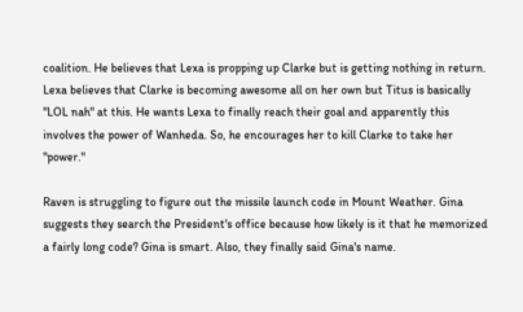coalition. He believes that Lexa is propping up Clarke but is getting nothing in return. Lexa believes that Clarke is becoming awesome all on her own but Titus is basically "LOL nah" at this. He wants Lexa to finally reach their goal and apparently this involves the power of Wanheda. So, he encourages her to kill Clarke to take her "power."

Raven is struggling to figure out the missile launch code in Mount Weather. Gina suggests they search the President's office because how likely is it that he memorized a fairly long code? Gina is smart. Also, they finally said Gina's name.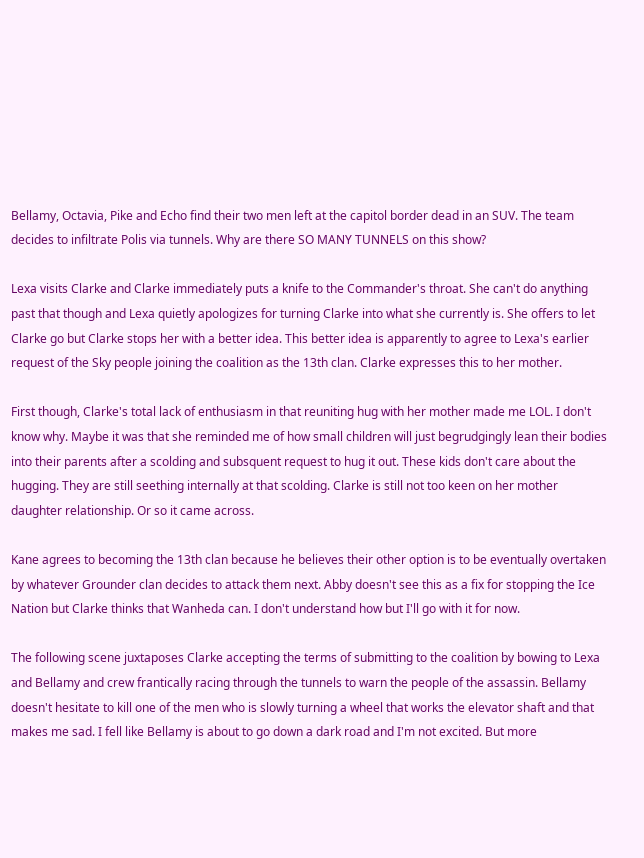Bellamy, Octavia, Pike and Echo find their two men left at the capitol border dead in an SUV. The team decides to infiltrate Polis via tunnels. Why are there SO MANY TUNNELS on this show?

Lexa visits Clarke and Clarke immediately puts a knife to the Commander's throat. She can't do anything past that though and Lexa quietly apologizes for turning Clarke into what she currently is. She offers to let Clarke go but Clarke stops her with a better idea. This better idea is apparently to agree to Lexa's earlier request of the Sky people joining the coalition as the 13th clan. Clarke expresses this to her mother.

First though, Clarke's total lack of enthusiasm in that reuniting hug with her mother made me LOL. I don't know why. Maybe it was that she reminded me of how small children will just begrudgingly lean their bodies into their parents after a scolding and subsquent request to hug it out. These kids don't care about the hugging. They are still seething internally at that scolding. Clarke is still not too keen on her mother daughter relationship. Or so it came across.

Kane agrees to becoming the 13th clan because he believes their other option is to be eventually overtaken by whatever Grounder clan decides to attack them next. Abby doesn't see this as a fix for stopping the Ice Nation but Clarke thinks that Wanheda can. I don't understand how but I'll go with it for now.

The following scene juxtaposes Clarke accepting the terms of submitting to the coalition by bowing to Lexa and Bellamy and crew frantically racing through the tunnels to warn the people of the assassin. Bellamy doesn't hesitate to kill one of the men who is slowly turning a wheel that works the elevator shaft and that makes me sad. I fell like Bellamy is about to go down a dark road and I'm not excited. But more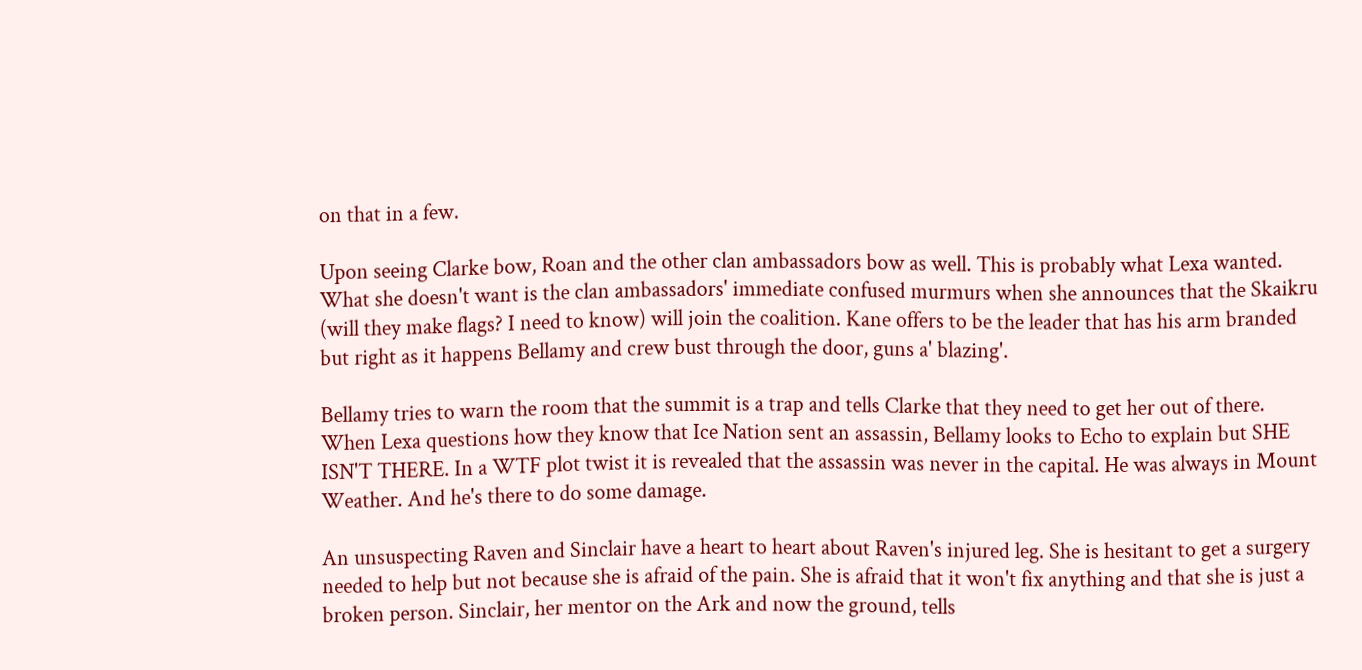on that in a few.

Upon seeing Clarke bow, Roan and the other clan ambassadors bow as well. This is probably what Lexa wanted. What she doesn't want is the clan ambassadors' immediate confused murmurs when she announces that the Skaikru (will they make flags? I need to know) will join the coalition. Kane offers to be the leader that has his arm branded but right as it happens Bellamy and crew bust through the door, guns a' blazing'.

Bellamy tries to warn the room that the summit is a trap and tells Clarke that they need to get her out of there. When Lexa questions how they know that Ice Nation sent an assassin, Bellamy looks to Echo to explain but SHE ISN'T THERE. In a WTF plot twist it is revealed that the assassin was never in the capital. He was always in Mount Weather. And he's there to do some damage.

An unsuspecting Raven and Sinclair have a heart to heart about Raven's injured leg. She is hesitant to get a surgery needed to help but not because she is afraid of the pain. She is afraid that it won't fix anything and that she is just a broken person. Sinclair, her mentor on the Ark and now the ground, tells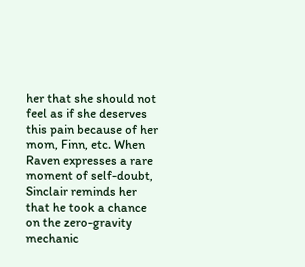her that she should not feel as if she deserves this pain because of her mom, Finn, etc. When Raven expresses a rare moment of self-doubt, Sinclair reminds her that he took a chance on the zero-gravity mechanic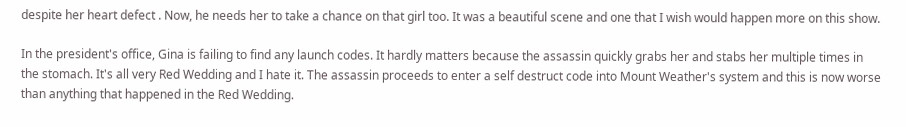despite her heart defect . Now, he needs her to take a chance on that girl too. It was a beautiful scene and one that I wish would happen more on this show.

In the president's office, Gina is failing to find any launch codes. It hardly matters because the assassin quickly grabs her and stabs her multiple times in the stomach. It's all very Red Wedding and I hate it. The assassin proceeds to enter a self destruct code into Mount Weather's system and this is now worse than anything that happened in the Red Wedding.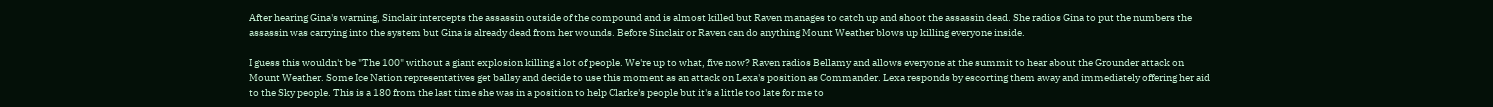After hearing Gina's warning, Sinclair intercepts the assassin outside of the compound and is almost killed but Raven manages to catch up and shoot the assassin dead. She radios Gina to put the numbers the assassin was carrying into the system but Gina is already dead from her wounds. Before Sinclair or Raven can do anything Mount Weather blows up killing everyone inside.

I guess this wouldn't be "The 100" without a giant explosion killing a lot of people. We're up to what, five now? Raven radios Bellamy and allows everyone at the summit to hear about the Grounder attack on Mount Weather. Some Ice Nation representatives get ballsy and decide to use this moment as an attack on Lexa's position as Commander. Lexa responds by escorting them away and immediately offering her aid to the Sky people. This is a 180 from the last time she was in a position to help Clarke's people but it's a little too late for me to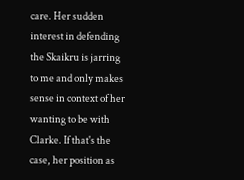care. Her sudden interest in defending the Skaikru is jarring to me and only makes sense in context of her wanting to be with Clarke. If that's the case, her position as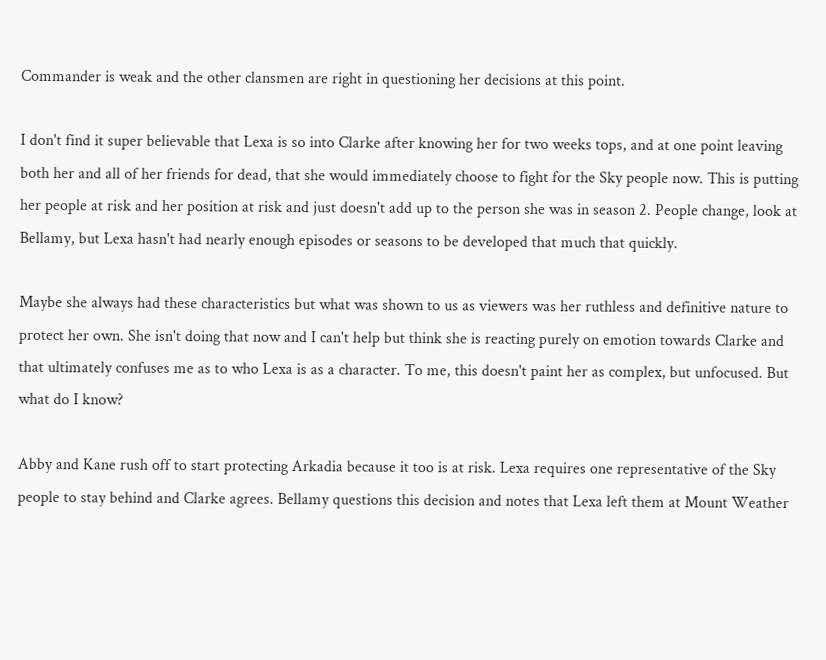Commander is weak and the other clansmen are right in questioning her decisions at this point.

I don't find it super believable that Lexa is so into Clarke after knowing her for two weeks tops, and at one point leaving both her and all of her friends for dead, that she would immediately choose to fight for the Sky people now. This is putting her people at risk and her position at risk and just doesn't add up to the person she was in season 2. People change, look at Bellamy, but Lexa hasn't had nearly enough episodes or seasons to be developed that much that quickly.

Maybe she always had these characteristics but what was shown to us as viewers was her ruthless and definitive nature to protect her own. She isn't doing that now and I can't help but think she is reacting purely on emotion towards Clarke and that ultimately confuses me as to who Lexa is as a character. To me, this doesn't paint her as complex, but unfocused. But what do I know?

Abby and Kane rush off to start protecting Arkadia because it too is at risk. Lexa requires one representative of the Sky people to stay behind and Clarke agrees. Bellamy questions this decision and notes that Lexa left them at Mount Weather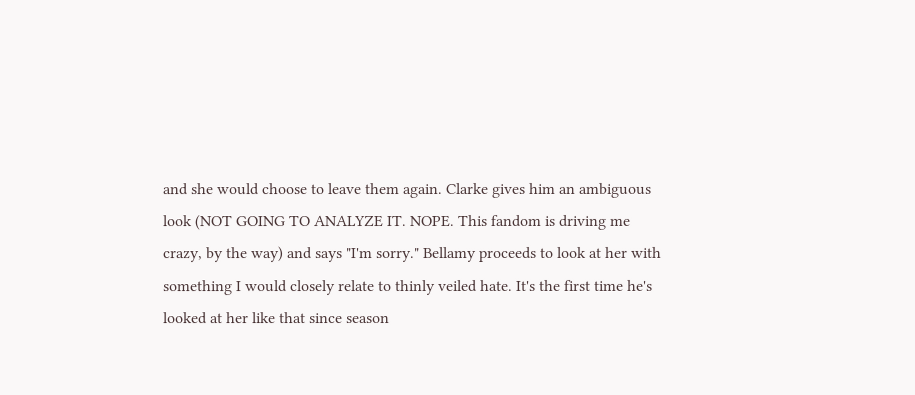and she would choose to leave them again. Clarke gives him an ambiguous look (NOT GOING TO ANALYZE IT. NOPE. This fandom is driving me crazy, by the way) and says "I'm sorry." Bellamy proceeds to look at her with something I would closely relate to thinly veiled hate. It's the first time he's looked at her like that since season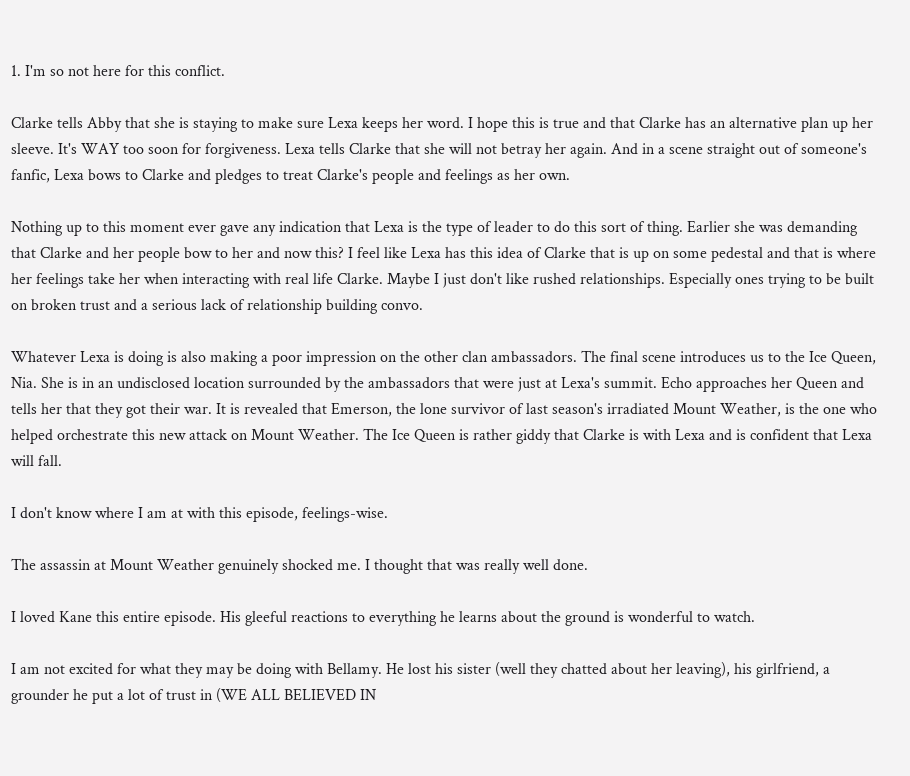1. I'm so not here for this conflict.

Clarke tells Abby that she is staying to make sure Lexa keeps her word. I hope this is true and that Clarke has an alternative plan up her sleeve. It's WAY too soon for forgiveness. Lexa tells Clarke that she will not betray her again. And in a scene straight out of someone's fanfic, Lexa bows to Clarke and pledges to treat Clarke's people and feelings as her own.

Nothing up to this moment ever gave any indication that Lexa is the type of leader to do this sort of thing. Earlier she was demanding that Clarke and her people bow to her and now this? I feel like Lexa has this idea of Clarke that is up on some pedestal and that is where her feelings take her when interacting with real life Clarke. Maybe I just don't like rushed relationships. Especially ones trying to be built on broken trust and a serious lack of relationship building convo.

Whatever Lexa is doing is also making a poor impression on the other clan ambassadors. The final scene introduces us to the Ice Queen, Nia. She is in an undisclosed location surrounded by the ambassadors that were just at Lexa's summit. Echo approaches her Queen and tells her that they got their war. It is revealed that Emerson, the lone survivor of last season's irradiated Mount Weather, is the one who helped orchestrate this new attack on Mount Weather. The Ice Queen is rather giddy that Clarke is with Lexa and is confident that Lexa will fall.

I don't know where I am at with this episode, feelings-wise.

The assassin at Mount Weather genuinely shocked me. I thought that was really well done.

I loved Kane this entire episode. His gleeful reactions to everything he learns about the ground is wonderful to watch.

I am not excited for what they may be doing with Bellamy. He lost his sister (well they chatted about her leaving), his girlfriend, a grounder he put a lot of trust in (WE ALL BELIEVED IN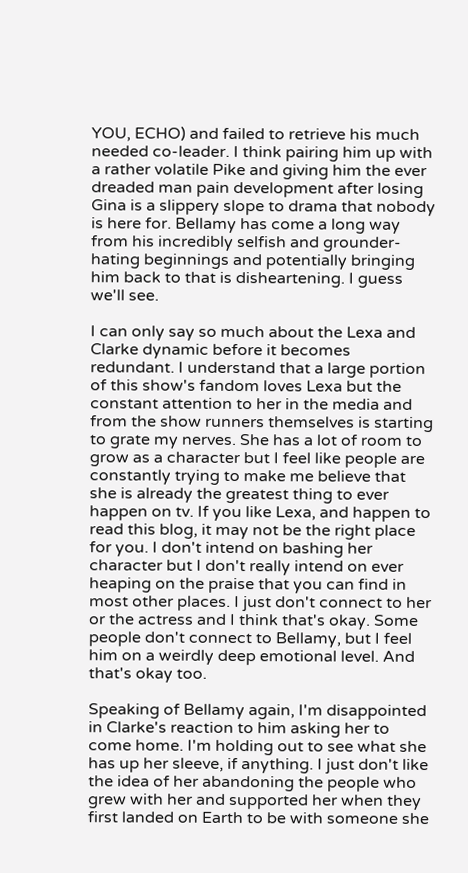YOU, ECHO) and failed to retrieve his much needed co-leader. I think pairing him up with a rather volatile Pike and giving him the ever dreaded man pain development after losing Gina is a slippery slope to drama that nobody is here for. Bellamy has come a long way from his incredibly selfish and grounder-hating beginnings and potentially bringing him back to that is disheartening. I guess we'll see.

I can only say so much about the Lexa and Clarke dynamic before it becomes redundant. I understand that a large portion of this show's fandom loves Lexa but the constant attention to her in the media and from the show runners themselves is starting to grate my nerves. She has a lot of room to grow as a character but I feel like people are constantly trying to make me believe that she is already the greatest thing to ever happen on tv. If you like Lexa, and happen to read this blog, it may not be the right place for you. I don't intend on bashing her character but I don't really intend on ever heaping on the praise that you can find in most other places. I just don't connect to her or the actress and I think that's okay. Some people don't connect to Bellamy, but I feel him on a weirdly deep emotional level. And that's okay too.

Speaking of Bellamy again, I'm disappointed in Clarke's reaction to him asking her to come home. I'm holding out to see what she has up her sleeve, if anything. I just don't like the idea of her abandoning the people who grew with her and supported her when they first landed on Earth to be with someone she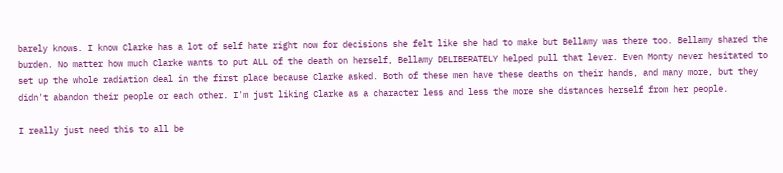barely knows. I know Clarke has a lot of self hate right now for decisions she felt like she had to make but Bellamy was there too. Bellamy shared the burden. No matter how much Clarke wants to put ALL of the death on herself, Bellamy DELIBERATELY helped pull that lever. Even Monty never hesitated to set up the whole radiation deal in the first place because Clarke asked. Both of these men have these deaths on their hands, and many more, but they didn't abandon their people or each other. I'm just liking Clarke as a character less and less the more she distances herself from her people.

I really just need this to all be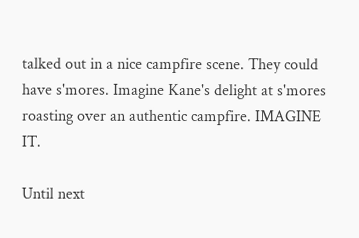talked out in a nice campfire scene. They could have s'mores. Imagine Kane's delight at s'mores roasting over an authentic campfire. IMAGINE IT.

Until next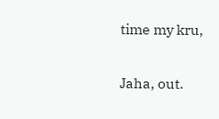time my kru,

Jaha, out.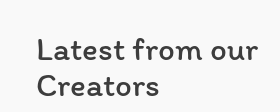Latest from our Creators